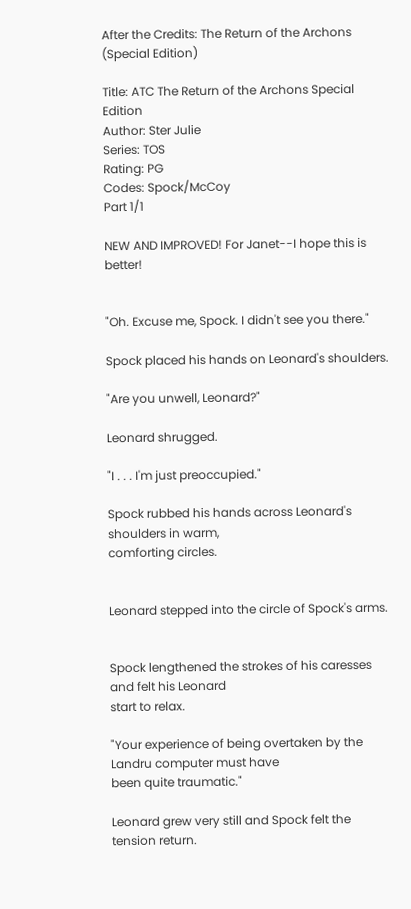After the Credits: The Return of the Archons (Special Edition)

Title: ATC The Return of the Archons Special Edition
Author: Ster Julie
Series: TOS
Rating: PG
Codes: Spock/McCoy
Part 1/1

NEW AND IMPROVED! For Janet--I hope this is better!


"Oh. Excuse me, Spock. I didn't see you there."

Spock placed his hands on Leonard's shoulders.

"Are you unwell, Leonard?"

Leonard shrugged.

"I . . . I'm just preoccupied."

Spock rubbed his hands across Leonard's shoulders in warm,
comforting circles.


Leonard stepped into the circle of Spock's arms.


Spock lengthened the strokes of his caresses and felt his Leonard
start to relax.

"Your experience of being overtaken by the Landru computer must have
been quite traumatic."

Leonard grew very still and Spock felt the tension return.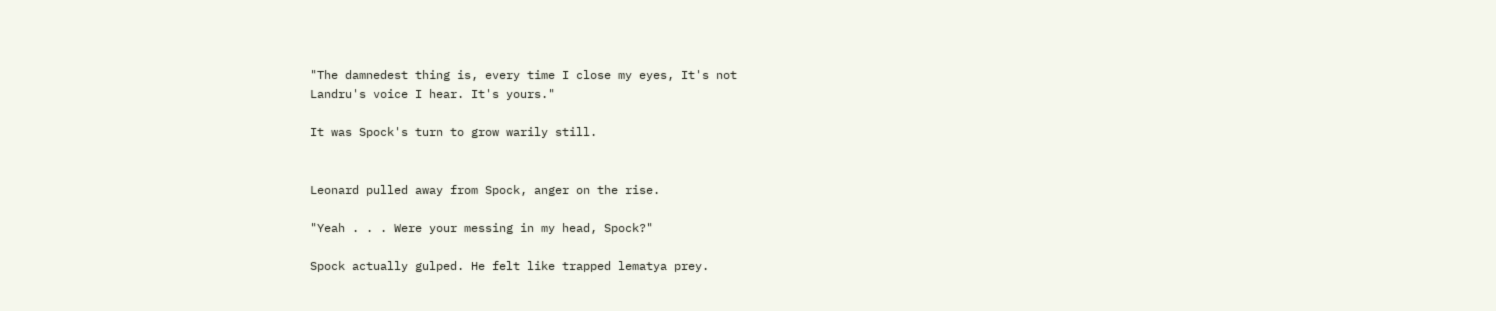"The damnedest thing is, every time I close my eyes, It's not
Landru's voice I hear. It's yours."

It was Spock's turn to grow warily still.


Leonard pulled away from Spock, anger on the rise.

"Yeah . . . Were your messing in my head, Spock?"

Spock actually gulped. He felt like trapped lematya prey.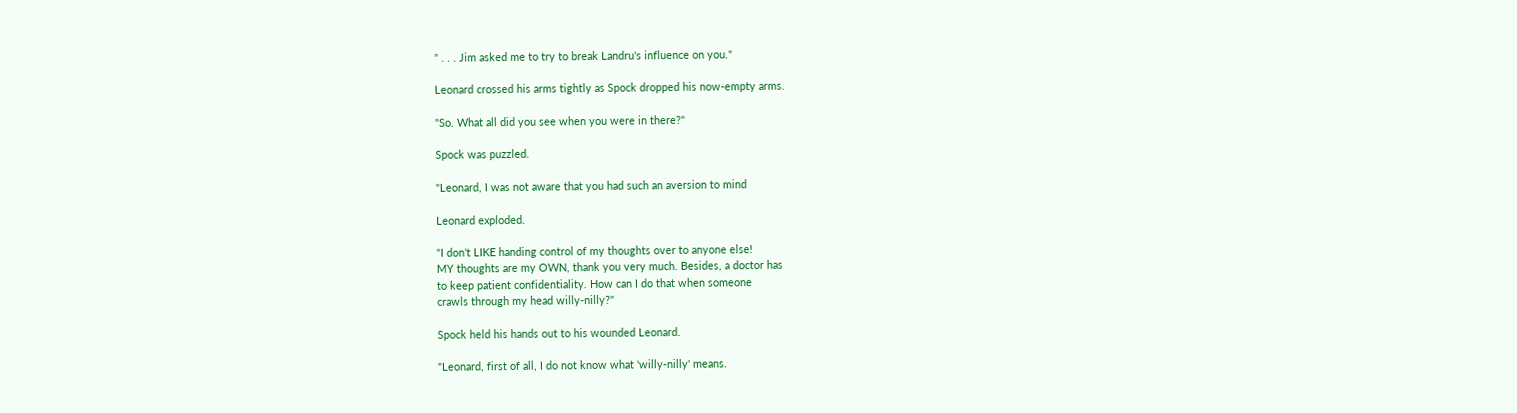" . . . Jim asked me to try to break Landru's influence on you."

Leonard crossed his arms tightly as Spock dropped his now-empty arms.

"So. What all did you see when you were in there?"

Spock was puzzled.

"Leonard, I was not aware that you had such an aversion to mind

Leonard exploded.

"I don't LIKE handing control of my thoughts over to anyone else!
MY thoughts are my OWN, thank you very much. Besides, a doctor has
to keep patient confidentiality. How can I do that when someone
crawls through my head willy-nilly?"

Spock held his hands out to his wounded Leonard.

"Leonard, first of all, I do not know what 'willy-nilly' means.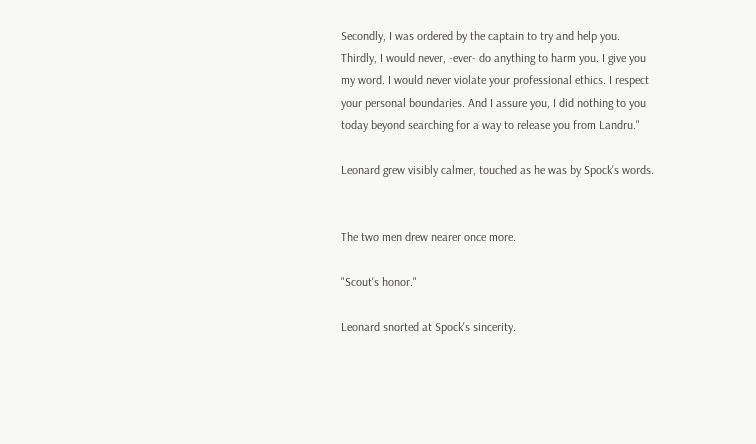Secondly, I was ordered by the captain to try and help you.
Thirdly, I would never, -ever- do anything to harm you. I give you
my word. I would never violate your professional ethics. I respect
your personal boundaries. And I assure you, I did nothing to you
today beyond searching for a way to release you from Landru."

Leonard grew visibly calmer, touched as he was by Spock's words.


The two men drew nearer once more.

"Scout's honor."

Leonard snorted at Spock's sincerity.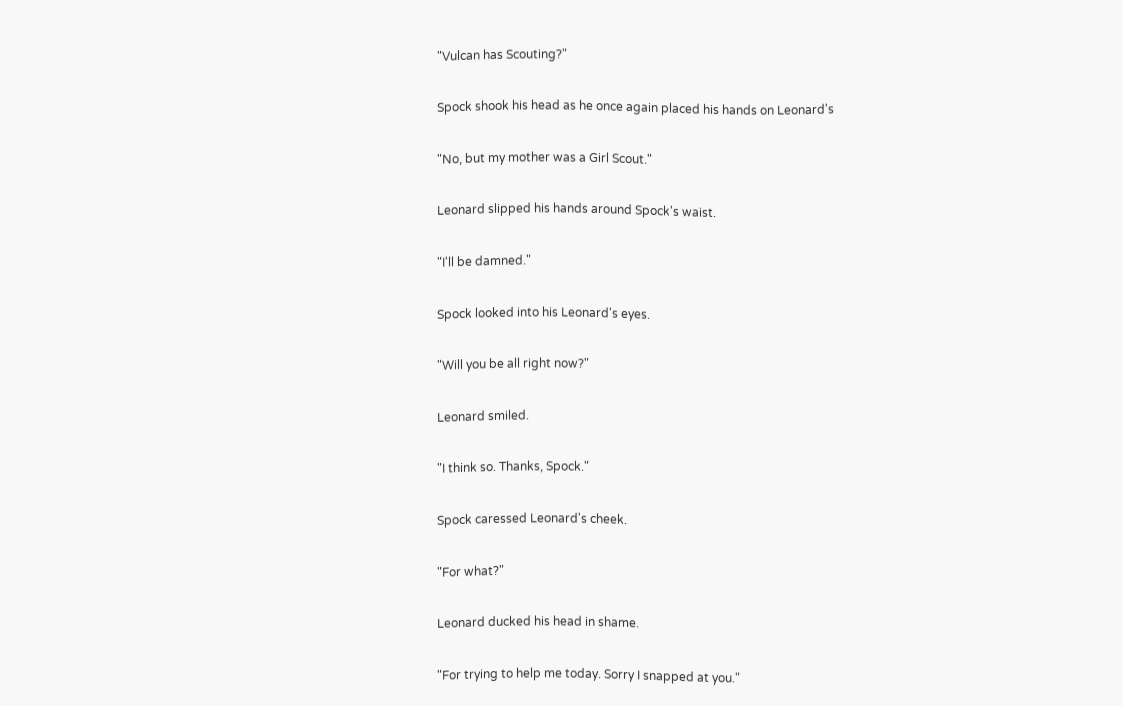"Vulcan has Scouting?"

Spock shook his head as he once again placed his hands on Leonard's

"No, but my mother was a Girl Scout."

Leonard slipped his hands around Spock's waist.

"I'll be damned."

Spock looked into his Leonard's eyes.

"Will you be all right now?"

Leonard smiled.

"I think so. Thanks, Spock."

Spock caressed Leonard's cheek.

"For what?"

Leonard ducked his head in shame.

"For trying to help me today. Sorry I snapped at you."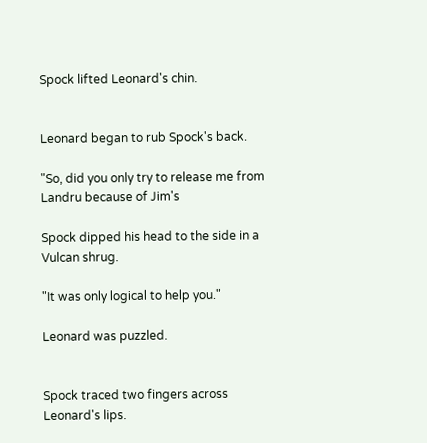Spock lifted Leonard's chin.


Leonard began to rub Spock's back.

"So, did you only try to release me from Landru because of Jim's

Spock dipped his head to the side in a Vulcan shrug.

"It was only logical to help you."

Leonard was puzzled.


Spock traced two fingers across Leonard's lips.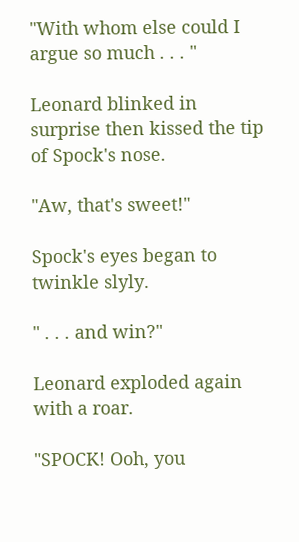"With whom else could I argue so much . . . "

Leonard blinked in surprise then kissed the tip of Spock's nose.

"Aw, that's sweet!"

Spock's eyes began to twinkle slyly.

" . . . and win?"

Leonard exploded again with a roar.

"SPOCK! Ooh, you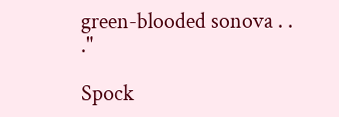green-blooded sonova . . ."

Spock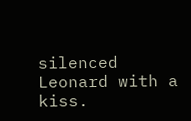silenced Leonard with a kiss.